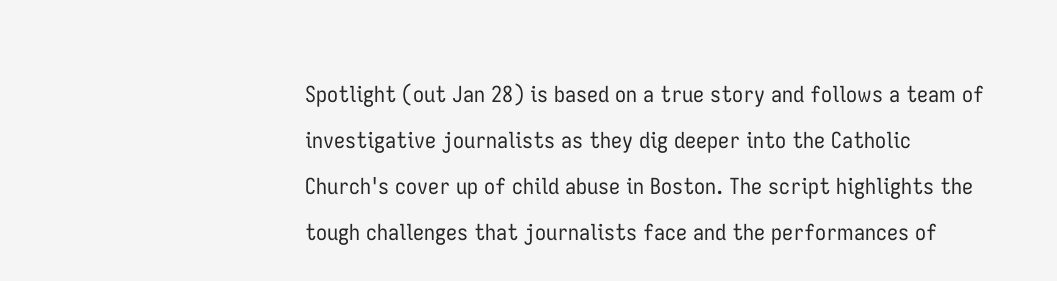Spotlight (out Jan 28) is based on a true story and follows a team of investigative journalists as they dig deeper into the Catholic Church's cover up of child abuse in Boston. The script highlights the tough challenges that journalists face and the performances of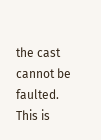the cast cannot be faulted. This is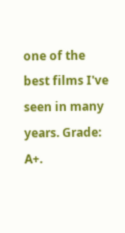one of the best films I've seen in many years. Grade: A+.